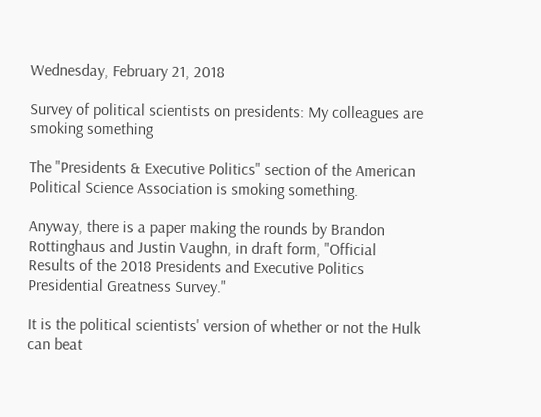Wednesday, February 21, 2018

Survey of political scientists on presidents: My colleagues are smoking something

The "Presidents & Executive Politics" section of the American Political Science Association is smoking something.

Anyway, there is a paper making the rounds by Brandon Rottinghaus and Justin Vaughn, in draft form, "Official Results of the 2018 Presidents and Executive Politics Presidential Greatness Survey."

It is the political scientists' version of whether or not the Hulk can beat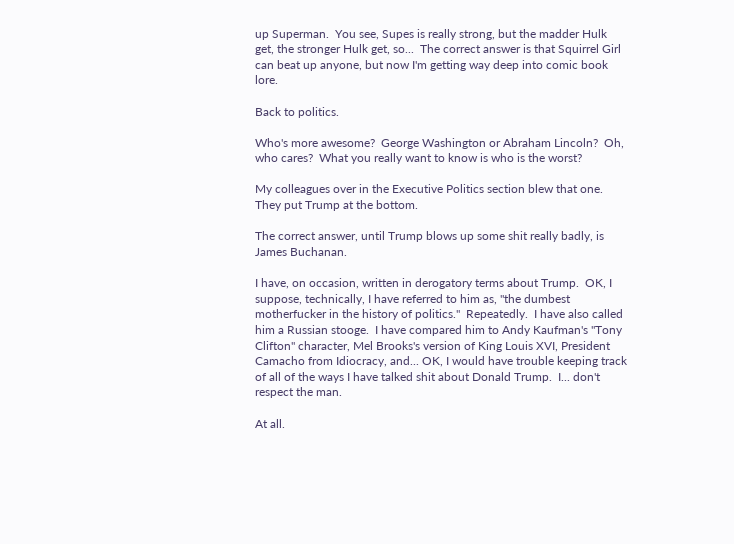up Superman.  You see, Supes is really strong, but the madder Hulk get, the stronger Hulk get, so...  The correct answer is that Squirrel Girl can beat up anyone, but now I'm getting way deep into comic book lore.

Back to politics.

Who's more awesome?  George Washington or Abraham Lincoln?  Oh, who cares?  What you really want to know is who is the worst?

My colleagues over in the Executive Politics section blew that one.  They put Trump at the bottom.

The correct answer, until Trump blows up some shit really badly, is James Buchanan.

I have, on occasion, written in derogatory terms about Trump.  OK, I suppose, technically, I have referred to him as, "the dumbest motherfucker in the history of politics."  Repeatedly.  I have also called him a Russian stooge.  I have compared him to Andy Kaufman's "Tony Clifton" character, Mel Brooks's version of King Louis XVI, President Camacho from Idiocracy, and... OK, I would have trouble keeping track of all of the ways I have talked shit about Donald Trump.  I... don't respect the man.

At all.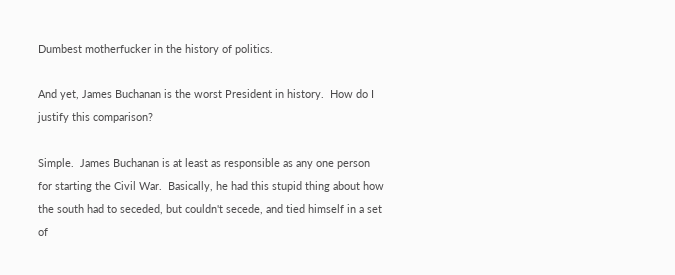Dumbest motherfucker in the history of politics.

And yet, James Buchanan is the worst President in history.  How do I justify this comparison?

Simple.  James Buchanan is at least as responsible as any one person for starting the Civil War.  Basically, he had this stupid thing about how the south had to seceded, but couldn't secede, and tied himself in a set of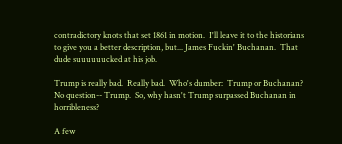contradictory knots that set 1861 in motion.  I'll leave it to the historians to give you a better description, but... James Fuckin' Buchanan.  That dude suuuuuucked at his job.

Trump is really bad.  Really bad.  Who's dumber:  Trump or Buchanan?  No question-- Trump.  So, why hasn't Trump surpassed Buchanan in horribleness?

A few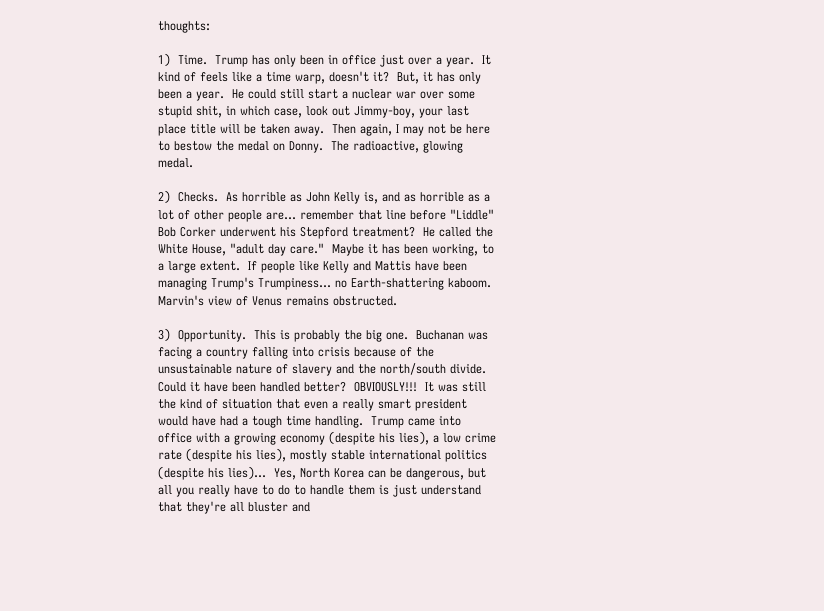thoughts:

1)  Time.  Trump has only been in office just over a year.  It kind of feels like a time warp, doesn't it?  But, it has only been a year.  He could still start a nuclear war over some stupid shit, in which case, look out Jimmy-boy, your last place title will be taken away.  Then again, I may not be here to bestow the medal on Donny.  The radioactive, glowing medal.

2)  Checks.  As horrible as John Kelly is, and as horrible as a lot of other people are... remember that line before "Liddle" Bob Corker underwent his Stepford treatment?  He called the White House, "adult day care."  Maybe it has been working, to a large extent.  If people like Kelly and Mattis have been managing Trump's Trumpiness... no Earth-shattering kaboom.  Marvin's view of Venus remains obstructed.

3)  Opportunity.  This is probably the big one.  Buchanan was facing a country falling into crisis because of the unsustainable nature of slavery and the north/south divide.  Could it have been handled better?  OBVIOUSLY!!!  It was still the kind of situation that even a really smart president would have had a tough time handling.  Trump came into office with a growing economy (despite his lies), a low crime rate (despite his lies), mostly stable international politics (despite his lies)...  Yes, North Korea can be dangerous, but all you really have to do to handle them is just understand that they're all bluster and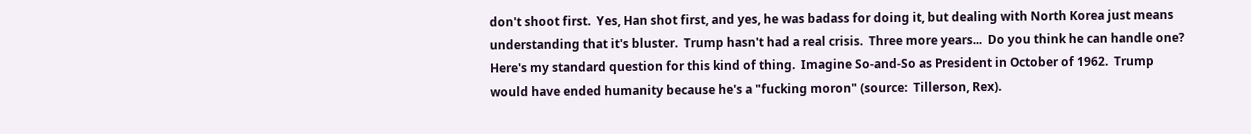don't shoot first.  Yes, Han shot first, and yes, he was badass for doing it, but dealing with North Korea just means understanding that it's bluster.  Trump hasn't had a real crisis.  Three more years...  Do you think he can handle one?  Here's my standard question for this kind of thing.  Imagine So-and-So as President in October of 1962.  Trump would have ended humanity because he's a "fucking moron" (source:  Tillerson, Rex).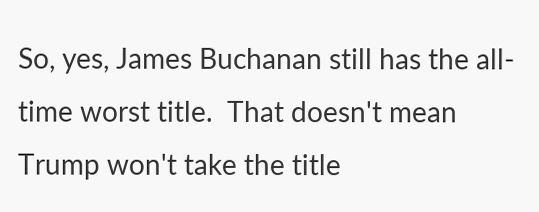So, yes, James Buchanan still has the all-time worst title.  That doesn't mean Trump won't take the title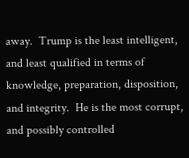away.  Trump is the least intelligent, and least qualified in terms of knowledge, preparation, disposition, and integrity.  He is the most corrupt, and possibly controlled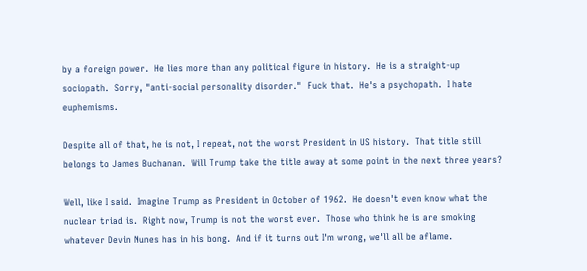by a foreign power.  He lies more than any political figure in history.  He is a straight-up sociopath.  Sorry, "anti-social personality disorder."  Fuck that.  He's a psychopath.  I hate euphemisms.

Despite all of that, he is not, I repeat, not the worst President in US history.  That title still belongs to James Buchanan.  Will Trump take the title away at some point in the next three years?

Well, like I said.  Imagine Trump as President in October of 1962.  He doesn't even know what the nuclear triad is.  Right now, Trump is not the worst ever.  Those who think he is are smoking whatever Devin Nunes has in his bong.  And if it turns out I'm wrong, we'll all be aflame.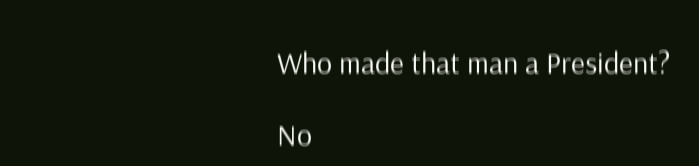Who made that man a President?

No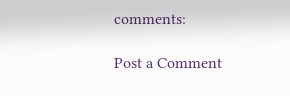comments:

Post a Comment